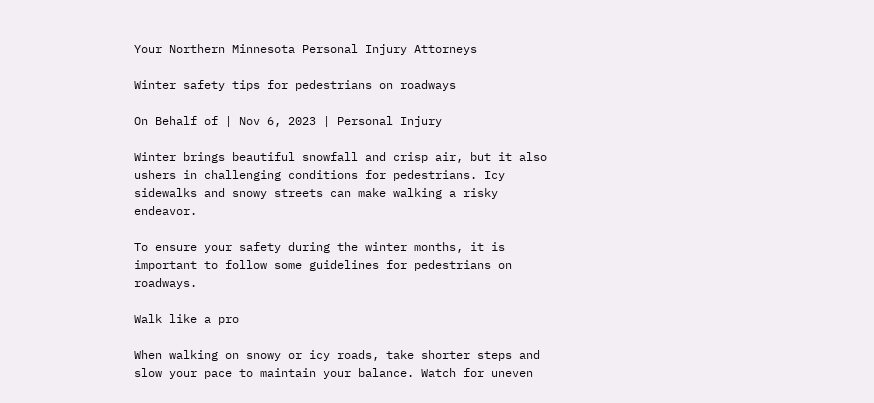Your Northern Minnesota Personal Injury Attorneys

Winter safety tips for pedestrians on roadways

On Behalf of | Nov 6, 2023 | Personal Injury

Winter brings beautiful snowfall and crisp air, but it also ushers in challenging conditions for pedestrians. Icy sidewalks and snowy streets can make walking a risky endeavor.

To ensure your safety during the winter months, it is important to follow some guidelines for pedestrians on roadways.

Walk like a pro

When walking on snowy or icy roads, take shorter steps and slow your pace to maintain your balance. Watch for uneven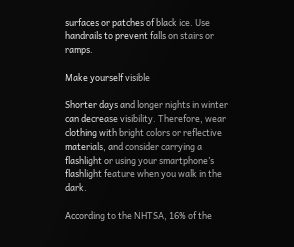surfaces or patches of black ice. Use handrails to prevent falls on stairs or ramps.

Make yourself visible

Shorter days and longer nights in winter can decrease visibility. Therefore, wear clothing with bright colors or reflective materials, and consider carrying a flashlight or using your smartphone’s flashlight feature when you walk in the dark.

According to the NHTSA, 16% of the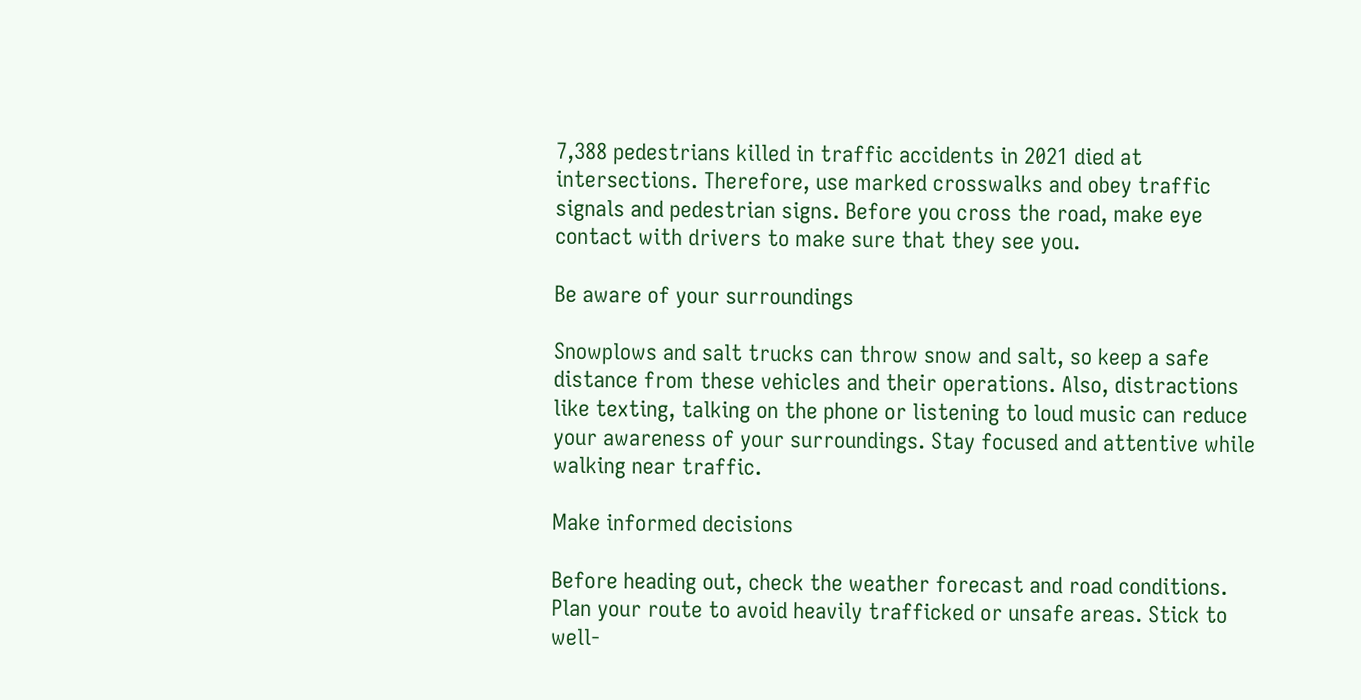7,388 pedestrians killed in traffic accidents in 2021 died at intersections. Therefore, use marked crosswalks and obey traffic signals and pedestrian signs. Before you cross the road, make eye contact with drivers to make sure that they see you.

Be aware of your surroundings

Snowplows and salt trucks can throw snow and salt, so keep a safe distance from these vehicles and their operations. Also, distractions like texting, talking on the phone or listening to loud music can reduce your awareness of your surroundings. Stay focused and attentive while walking near traffic.

Make informed decisions

Before heading out, check the weather forecast and road conditions. Plan your route to avoid heavily trafficked or unsafe areas. Stick to well-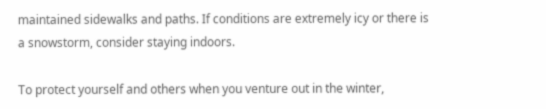maintained sidewalks and paths. If conditions are extremely icy or there is a snowstorm, consider staying indoors.

To protect yourself and others when you venture out in the winter,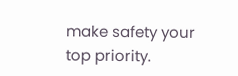make safety your top priority.